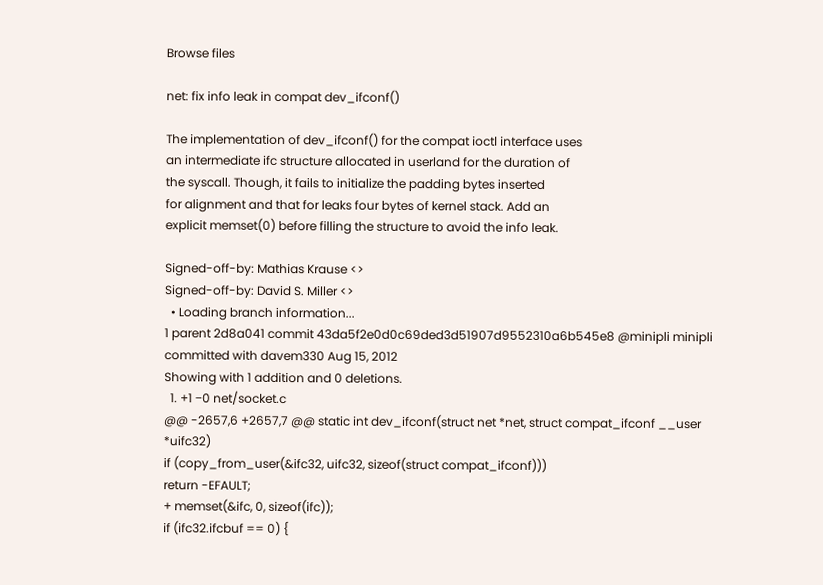Browse files

net: fix info leak in compat dev_ifconf()

The implementation of dev_ifconf() for the compat ioctl interface uses
an intermediate ifc structure allocated in userland for the duration of
the syscall. Though, it fails to initialize the padding bytes inserted
for alignment and that for leaks four bytes of kernel stack. Add an
explicit memset(0) before filling the structure to avoid the info leak.

Signed-off-by: Mathias Krause <>
Signed-off-by: David S. Miller <>
  • Loading branch information...
1 parent 2d8a041 commit 43da5f2e0d0c69ded3d51907d9552310a6b545e8 @minipli minipli committed with davem330 Aug 15, 2012
Showing with 1 addition and 0 deletions.
  1. +1 −0 net/socket.c
@@ -2657,6 +2657,7 @@ static int dev_ifconf(struct net *net, struct compat_ifconf __user *uifc32)
if (copy_from_user(&ifc32, uifc32, sizeof(struct compat_ifconf)))
return -EFAULT;
+ memset(&ifc, 0, sizeof(ifc));
if (ifc32.ifcbuf == 0) {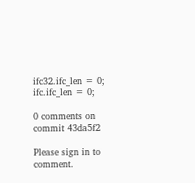ifc32.ifc_len = 0;
ifc.ifc_len = 0;

0 comments on commit 43da5f2

Please sign in to comment.